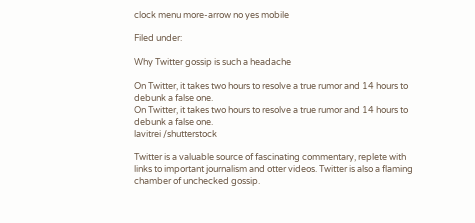clock menu more-arrow no yes mobile

Filed under:

Why Twitter gossip is such a headache

On Twitter, it takes two hours to resolve a true rumor and 14 hours to debunk a false one.
On Twitter, it takes two hours to resolve a true rumor and 14 hours to debunk a false one.
lavitrei /shutterstock

Twitter is a valuable source of fascinating commentary, replete with links to important journalism and otter videos. Twitter is also a flaming chamber of unchecked gossip.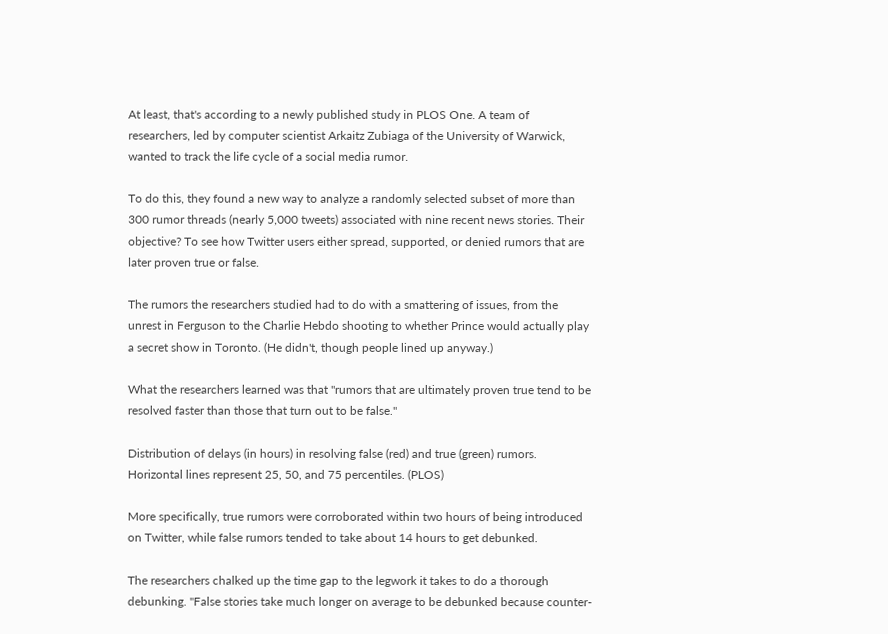At least, that's according to a newly published study in PLOS One. A team of researchers, led by computer scientist Arkaitz Zubiaga of the University of Warwick, wanted to track the life cycle of a social media rumor.

To do this, they found a new way to analyze a randomly selected subset of more than 300 rumor threads (nearly 5,000 tweets) associated with nine recent news stories. Their objective? To see how Twitter users either spread, supported, or denied rumors that are later proven true or false.

The rumors the researchers studied had to do with a smattering of issues, from the unrest in Ferguson to the Charlie Hebdo shooting to whether Prince would actually play a secret show in Toronto. (He didn't, though people lined up anyway.)

What the researchers learned was that "rumors that are ultimately proven true tend to be resolved faster than those that turn out to be false."

Distribution of delays (in hours) in resolving false (red) and true (green) rumors. Horizontal lines represent 25, 50, and 75 percentiles. (PLOS)

More specifically, true rumors were corroborated within two hours of being introduced on Twitter, while false rumors tended to take about 14 hours to get debunked.

The researchers chalked up the time gap to the legwork it takes to do a thorough debunking. "False stories take much longer on average to be debunked because counter-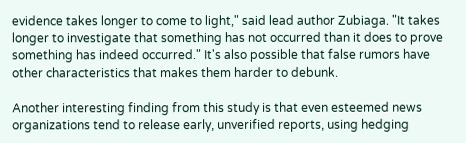evidence takes longer to come to light," said lead author Zubiaga. "It takes longer to investigate that something has not occurred than it does to prove something has indeed occurred." It's also possible that false rumors have other characteristics that makes them harder to debunk.

Another interesting finding from this study is that even esteemed news organizations tend to release early, unverified reports, using hedging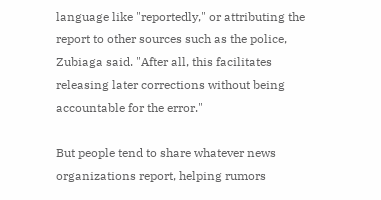language like "reportedly," or attributing the report to other sources such as the police, Zubiaga said. "After all, this facilitates releasing later corrections without being accountable for the error."

But people tend to share whatever news organizations report, helping rumors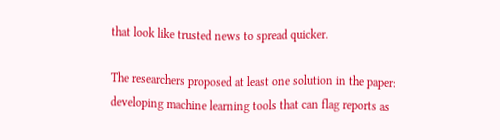that look like trusted news to spread quicker.

The researchers proposed at least one solution in the paper: developing machine learning tools that can flag reports as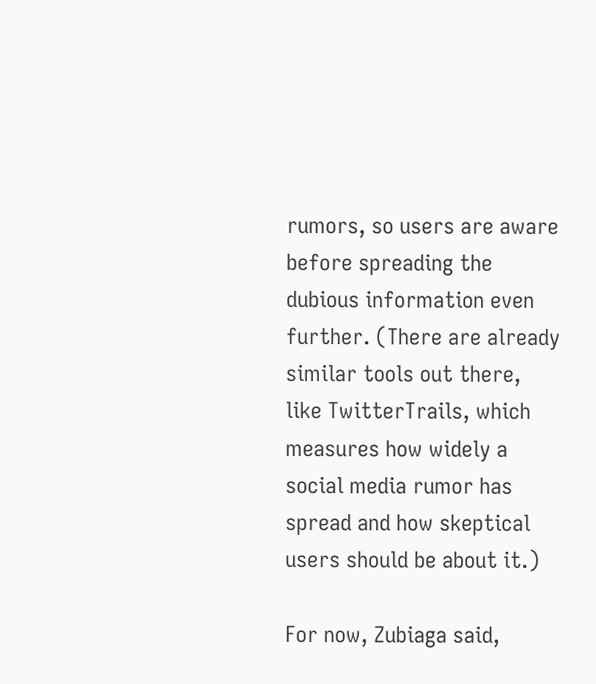rumors, so users are aware before spreading the dubious information even further. (There are already similar tools out there, like TwitterTrails, which measures how widely a social media rumor has spread and how skeptical users should be about it.)

For now, Zubiaga said,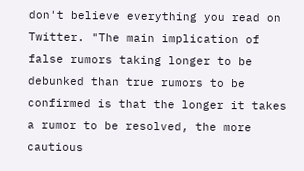don't believe everything you read on Twitter. "The main implication of false rumors taking longer to be debunked than true rumors to be confirmed is that the longer it takes a rumor to be resolved, the more cautious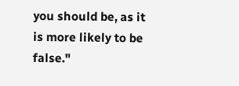you should be, as it is more likely to be false."